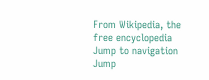From Wikipedia, the free encyclopedia
Jump to navigation Jump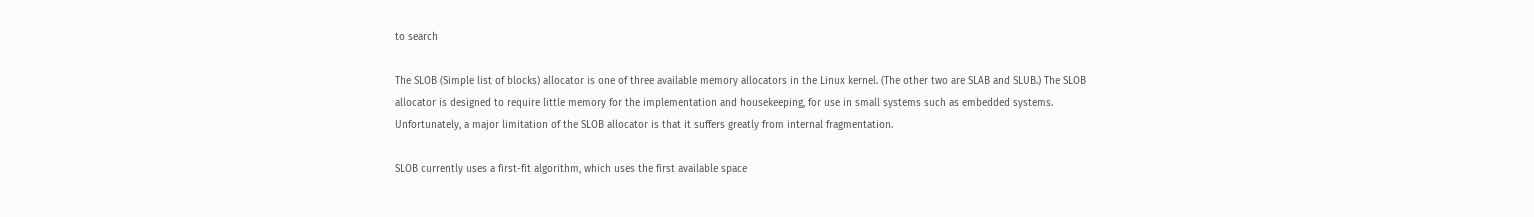to search

The SLOB (Simple list of blocks) allocator is one of three available memory allocators in the Linux kernel. (The other two are SLAB and SLUB.) The SLOB allocator is designed to require little memory for the implementation and housekeeping, for use in small systems such as embedded systems. Unfortunately, a major limitation of the SLOB allocator is that it suffers greatly from internal fragmentation.

SLOB currently uses a first-fit algorithm, which uses the first available space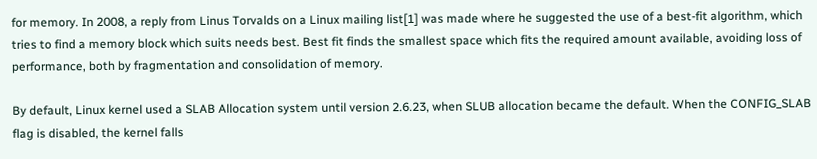for memory. In 2008, a reply from Linus Torvalds on a Linux mailing list[1] was made where he suggested the use of a best-fit algorithm, which tries to find a memory block which suits needs best. Best fit finds the smallest space which fits the required amount available, avoiding loss of performance, both by fragmentation and consolidation of memory.

By default, Linux kernel used a SLAB Allocation system until version 2.6.23, when SLUB allocation became the default. When the CONFIG_SLAB flag is disabled, the kernel falls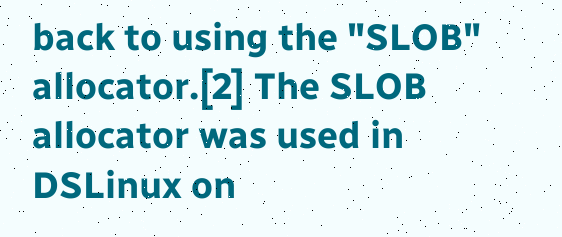back to using the "SLOB" allocator.[2] The SLOB allocator was used in DSLinux on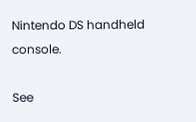Nintendo DS handheld console.

See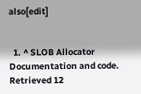also[edit]


  1. ^ SLOB Allocator Documentation and code. Retrieved 12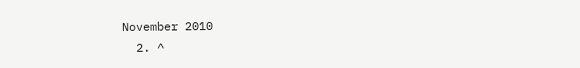November 2010
  2. ^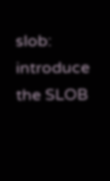slob: introduce the SLOB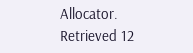Allocator. Retrieved 12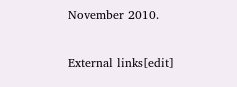November 2010.

External links[edit]